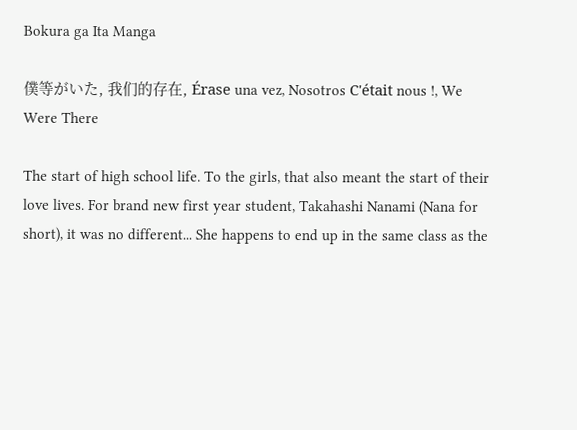Bokura ga Ita Manga

僕等がいた, 我们的存在, Érase una vez, Nosotros C'était nous !, We Were There

The start of high school life. To the girls, that also meant the start of their love lives. For brand new first year student, Takahashi Nanami (Nana for short), it was no different... She happens to end up in the same class as the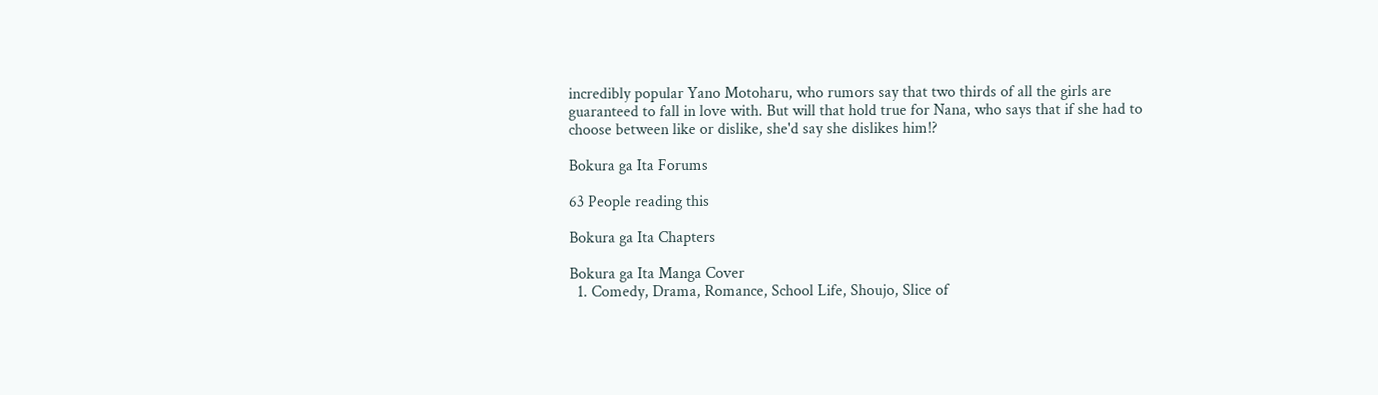incredibly popular Yano Motoharu, who rumors say that two thirds of all the girls are guaranteed to fall in love with. But will that hold true for Nana, who says that if she had to choose between like or dislike, she'd say she dislikes him!?

Bokura ga Ita Forums

63 People reading this

Bokura ga Ita Chapters

Bokura ga Ita Manga Cover
  1. Comedy, Drama, Romance, School Life, Shoujo, Slice of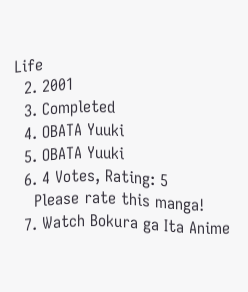Life
  2. 2001
  3. Completed
  4. OBATA Yuuki
  5. OBATA Yuuki
  6. 4 Votes, Rating: 5
    Please rate this manga!
  7. Watch Bokura ga Ita Anime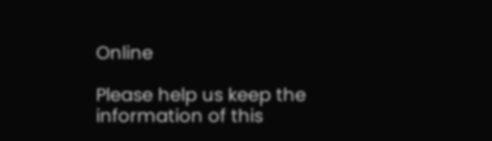Online

Please help us keep the information of this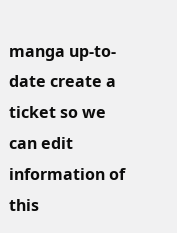manga up-to-date create a ticket so we can edit information of this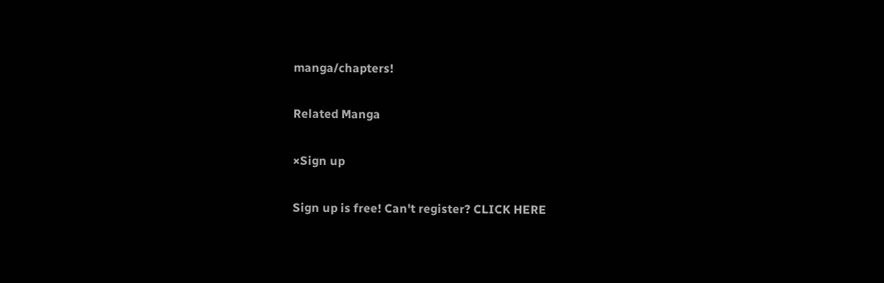manga/chapters!

Related Manga

×Sign up

Sign up is free! Can't register? CLICK HERE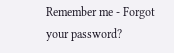Remember me - Forgot your password?